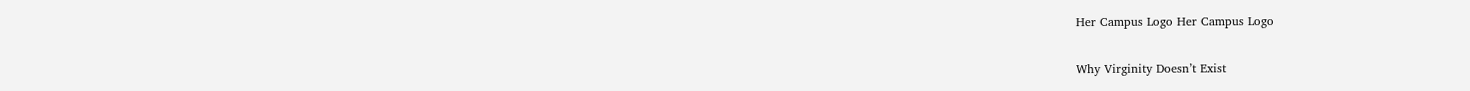Her Campus Logo Her Campus Logo

Why Virginity Doesn’t Exist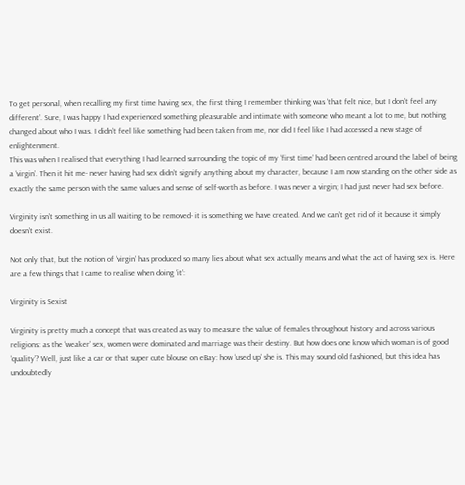To get personal, when recalling my first time having sex, the first thing I remember thinking was ‘that felt nice, but I don’t feel any different’. Sure, I was happy I had experienced something pleasurable and intimate with someone who meant a lot to me, but nothing changed about who I was. I didn’t feel like something had been taken from me, nor did I feel like I had accessed a new stage of enlightenment.
This was when I realised that everything I had learned surrounding the topic of my ‘first time’ had been centred around the label of being a ‘virgin’. Then it hit me- never having had sex didn’t signify anything about my character, because I am now standing on the other side as exactly the same person with the same values and sense of self-worth as before. I was never a virgin; I had just never had sex before.

Virginity isn’t something in us all waiting to be removed- it is something we have created. And we can’t get rid of it because it simply doesn’t exist.

Not only that, but the notion of ‘virgin’ has produced so many lies about what sex actually means and what the act of having sex is. Here are a few things that I came to realise when doing ‘it’:

Virginity is Sexist

Virginity is pretty much a concept that was created as way to measure the value of females throughout history and across various religions: as the ‘weaker’ sex, women were dominated and marriage was their destiny. But how does one know which woman is of good ‘quality’? Well, just like a car or that super cute blouse on eBay: how ‘used up’ she is. This may sound old fashioned, but this idea has undoubtedly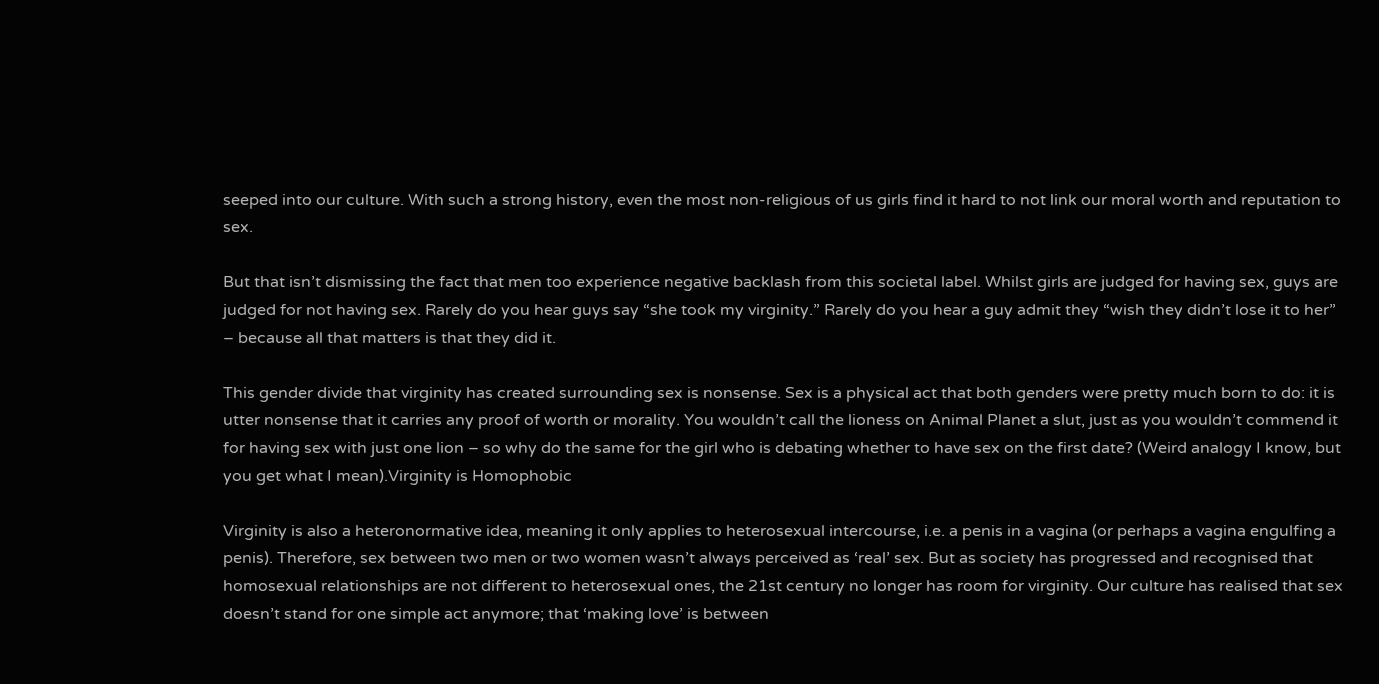seeped into our culture. With such a strong history, even the most non-religious of us girls find it hard to not link our moral worth and reputation to sex.

But that isn’t dismissing the fact that men too experience negative backlash from this societal label. Whilst girls are judged for having sex, guys are judged for not having sex. Rarely do you hear guys say “she took my virginity.” Rarely do you hear a guy admit they “wish they didn’t lose it to her” – because all that matters is that they did it.

This gender divide that virginity has created surrounding sex is nonsense. Sex is a physical act that both genders were pretty much born to do: it is utter nonsense that it carries any proof of worth or morality. You wouldn’t call the lioness on Animal Planet a slut, just as you wouldn’t commend it for having sex with just one lion – so why do the same for the girl who is debating whether to have sex on the first date? (Weird analogy I know, but you get what I mean).Virginity is Homophobic

Virginity is also a heteronormative idea, meaning it only applies to heterosexual intercourse, i.e. a penis in a vagina (or perhaps a vagina engulfing a penis). Therefore, sex between two men or two women wasn’t always perceived as ‘real’ sex. But as society has progressed and recognised that homosexual relationships are not different to heterosexual ones, the 21st century no longer has room for virginity. Our culture has realised that sex doesn’t stand for one simple act anymore; that ‘making love’ is between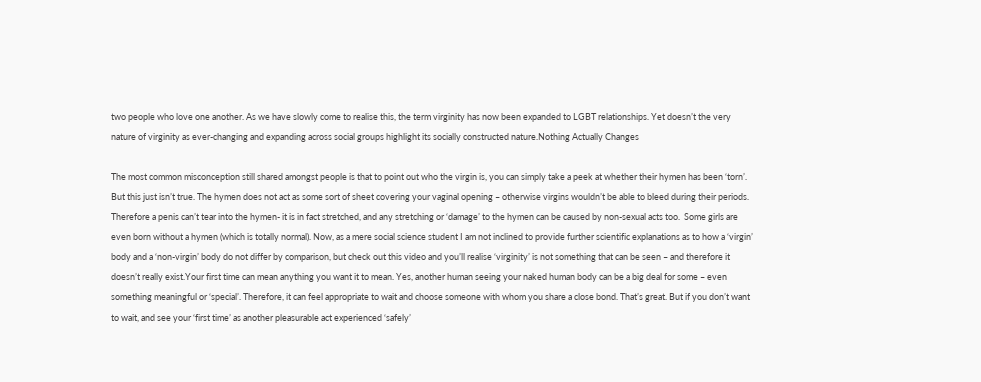two people who love one another. As we have slowly come to realise this, the term virginity has now been expanded to LGBT relationships. Yet doesn’t the very nature of virginity as ever-changing and expanding across social groups highlight its socially constructed nature.Nothing Actually Changes

The most common misconception still shared amongst people is that to point out who the virgin is, you can simply take a peek at whether their hymen has been ‘torn’. But this just isn’t true. The hymen does not act as some sort of sheet covering your vaginal opening – otherwise virgins wouldn’t be able to bleed during their periods. Therefore a penis can’t tear into the hymen- it is in fact stretched, and any stretching or ‘damage’ to the hymen can be caused by non-sexual acts too.  Some girls are even born without a hymen (which is totally normal). Now, as a mere social science student I am not inclined to provide further scientific explanations as to how a ‘virgin’ body and a ‘non-virgin’ body do not differ by comparison, but check out this video and you’ll realise ‘virginity’ is not something that can be seen – and therefore it doesn’t really exist.Your first time can mean anything you want it to mean. Yes, another human seeing your naked human body can be a big deal for some – even something meaningful or ‘special’. Therefore, it can feel appropriate to wait and choose someone with whom you share a close bond. That’s great. But if you don’t want to wait, and see your ‘first time’ as another pleasurable act experienced ‘safely’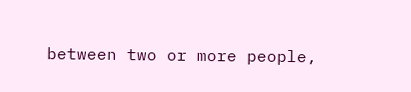between two or more people,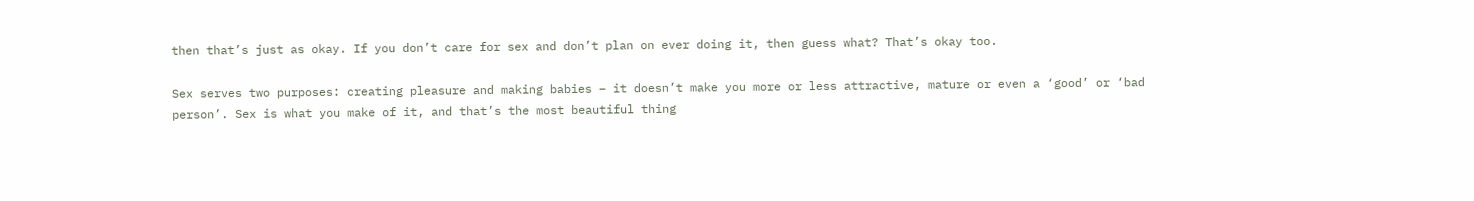then that’s just as okay. If you don’t care for sex and don’t plan on ever doing it, then guess what? That’s okay too.

Sex serves two purposes: creating pleasure and making babies – it doesn’t make you more or less attractive, mature or even a ‘good’ or ‘bad person’. Sex is what you make of it, and that’s the most beautiful thing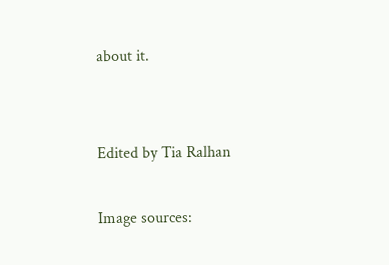about it.


Edited by Tia Ralhan

Image sources: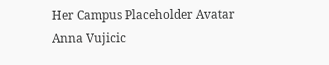Her Campus Placeholder Avatar
Anna Vujicic